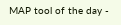MAP tool of the day -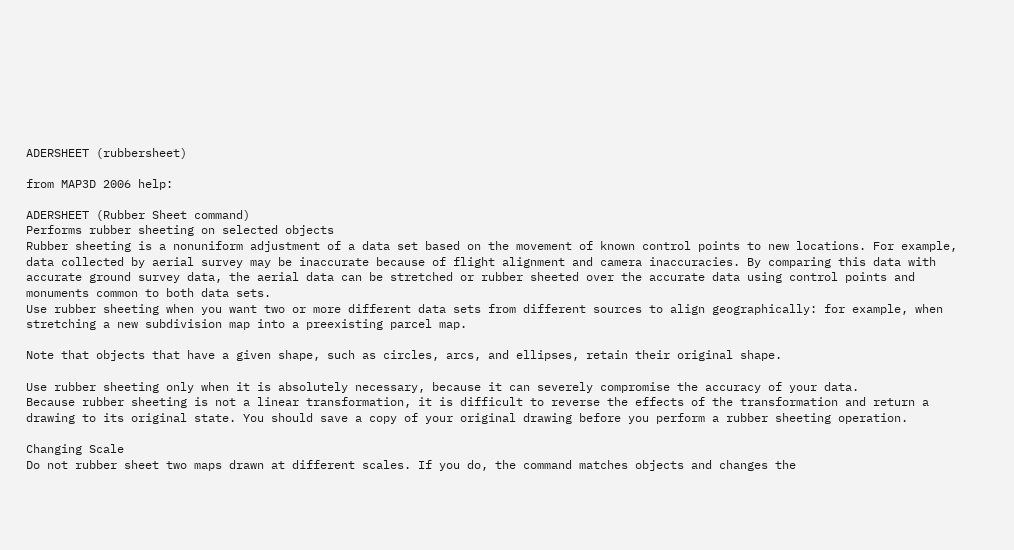ADERSHEET (rubbersheet)

from MAP3D 2006 help:

ADERSHEET (Rubber Sheet command)
Performs rubber sheeting on selected objects
Rubber sheeting is a nonuniform adjustment of a data set based on the movement of known control points to new locations. For example, data collected by aerial survey may be inaccurate because of flight alignment and camera inaccuracies. By comparing this data with accurate ground survey data, the aerial data can be stretched or rubber sheeted over the accurate data using control points and monuments common to both data sets.
Use rubber sheeting when you want two or more different data sets from different sources to align geographically: for example, when stretching a new subdivision map into a preexisting parcel map.

Note that objects that have a given shape, such as circles, arcs, and ellipses, retain their original shape.

Use rubber sheeting only when it is absolutely necessary, because it can severely compromise the accuracy of your data.
Because rubber sheeting is not a linear transformation, it is difficult to reverse the effects of the transformation and return a drawing to its original state. You should save a copy of your original drawing before you perform a rubber sheeting operation.

Changing Scale
Do not rubber sheet two maps drawn at different scales. If you do, the command matches objects and changes the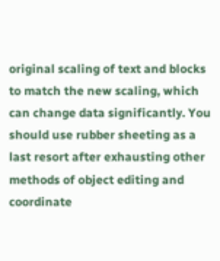original scaling of text and blocks to match the new scaling, which can change data significantly. You should use rubber sheeting as a last resort after exhausting other methods of object editing and coordinate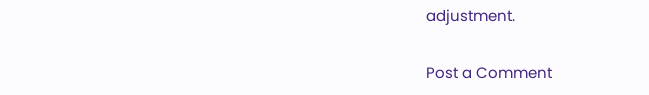adjustment.

Post a Comment